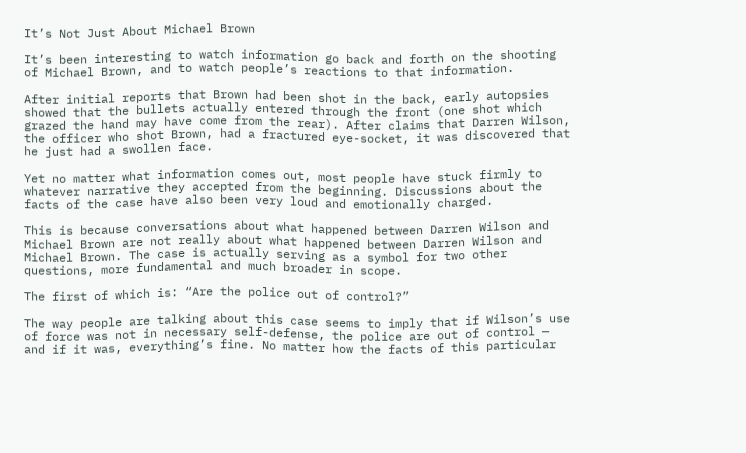It’s Not Just About Michael Brown

It’s been interesting to watch information go back and forth on the shooting of Michael Brown, and to watch people’s reactions to that information.

After initial reports that Brown had been shot in the back, early autopsies showed that the bullets actually entered through the front (one shot which grazed the hand may have come from the rear). After claims that Darren Wilson, the officer who shot Brown, had a fractured eye-socket, it was discovered that he just had a swollen face.

Yet no matter what information comes out, most people have stuck firmly to whatever narrative they accepted from the beginning. Discussions about the facts of the case have also been very loud and emotionally charged.

This is because conversations about what happened between Darren Wilson and Michael Brown are not really about what happened between Darren Wilson and Michael Brown. The case is actually serving as a symbol for two other questions, more fundamental and much broader in scope.

The first of which is: “Are the police out of control?”

The way people are talking about this case seems to imply that if Wilson’s use of force was not in necessary self-defense, the police are out of control — and if it was, everything’s fine. No matter how the facts of this particular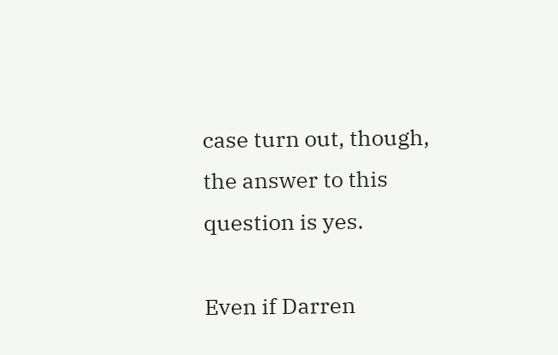case turn out, though, the answer to this question is yes.

Even if Darren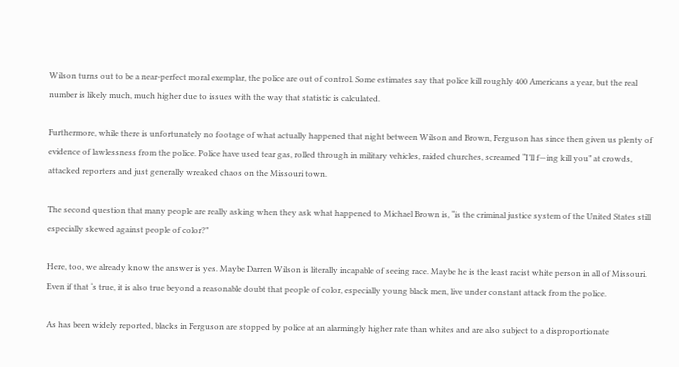Wilson turns out to be a near-perfect moral exemplar, the police are out of control. Some estimates say that police kill roughly 400 Americans a year, but the real number is likely much, much higher due to issues with the way that statistic is calculated.

Furthermore, while there is unfortunately no footage of what actually happened that night between Wilson and Brown, Ferguson has since then given us plenty of evidence of lawlessness from the police. Police have used tear gas, rolled through in military vehicles, raided churches, screamed “I’ll f—ing kill you” at crowds, attacked reporters and just generally wreaked chaos on the Missouri town.

The second question that many people are really asking when they ask what happened to Michael Brown is, “is the criminal justice system of the United States still especially skewed against people of color?”

Here, too, we already know the answer is yes. Maybe Darren Wilson is literally incapable of seeing race. Maybe he is the least racist white person in all of Missouri. Even if that ‘s true, it is also true beyond a reasonable doubt that people of color, especially young black men, live under constant attack from the police.

As has been widely reported, blacks in Ferguson are stopped by police at an alarmingly higher rate than whites and are also subject to a disproportionate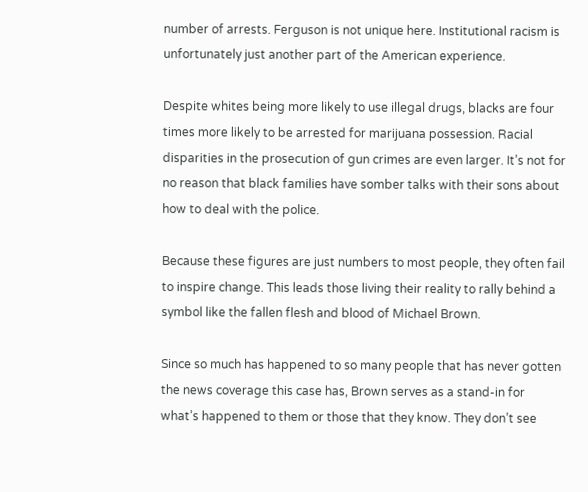number of arrests. Ferguson is not unique here. Institutional racism is unfortunately just another part of the American experience.

Despite whites being more likely to use illegal drugs, blacks are four times more likely to be arrested for marijuana possession. Racial disparities in the prosecution of gun crimes are even larger. It’s not for no reason that black families have somber talks with their sons about how to deal with the police.

Because these figures are just numbers to most people, they often fail to inspire change. This leads those living their reality to rally behind a symbol like the fallen flesh and blood of Michael Brown.

Since so much has happened to so many people that has never gotten the news coverage this case has, Brown serves as a stand-in for what’s happened to them or those that they know. They don’t see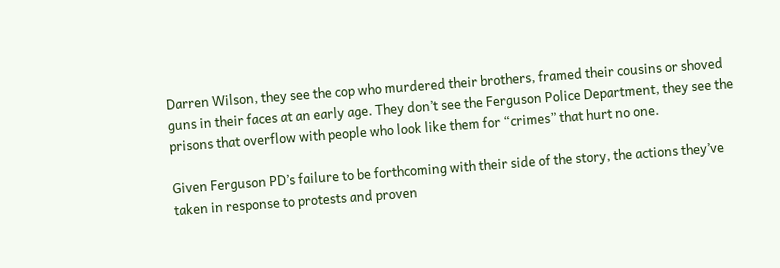Darren Wilson, they see the cop who murdered their brothers, framed their cousins or shoved guns in their faces at an early age. They don’t see the Ferguson Police Department, they see the prisons that overflow with people who look like them for “crimes” that hurt no one.

Given Ferguson PD’s failure to be forthcoming with their side of the story, the actions they’ve taken in response to protests and proven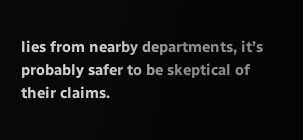lies from nearby departments, it’s probably safer to be skeptical of their claims.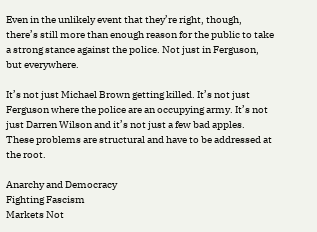Even in the unlikely event that they’re right, though, there’s still more than enough reason for the public to take a strong stance against the police. Not just in Ferguson, but everywhere.

It’s not just Michael Brown getting killed. It’s not just Ferguson where the police are an occupying army. It’s not just Darren Wilson and it’s not just a few bad apples. These problems are structural and have to be addressed at the root.

Anarchy and Democracy
Fighting Fascism
Markets Not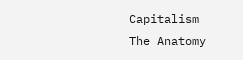Capitalism
The Anatomy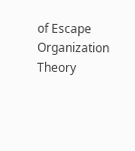of Escape
Organization Theory